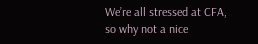We’re all stressed at CFA, so why not a nice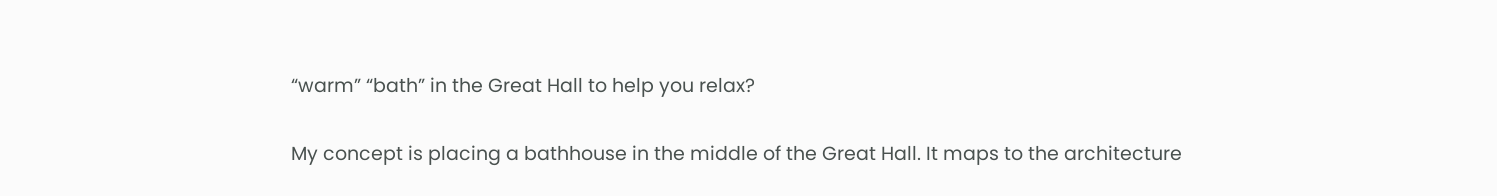“warm” “bath” in the Great Hall to help you relax?

My concept is placing a bathhouse in the middle of the Great Hall. It maps to the architecture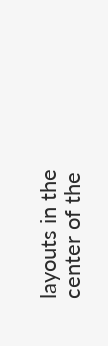layouts in the center of the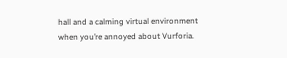hall and a calming virtual environment when you’re annoyed about Vurforia.